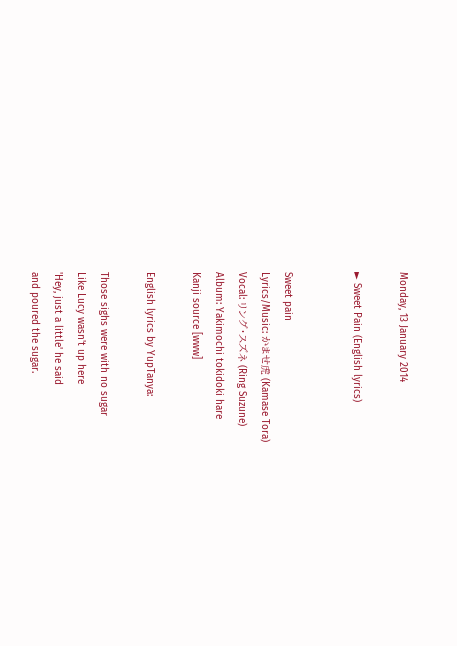Monday, 13 January 2014

► Sweet Pain (English lyrics)


Sweet pain
Lyrics/Music: かませ虎 (Kamase Tora)
Vocal: リング・スズネ (Ring Suzune)
Album: Yakimochi tokidoki hare
Kanji source [www]

English lyrics by YupTanya:

Those sighs were with no sugar
Like Lucy wasn't up here
'Hey, just a little' he said
and poured the sugar.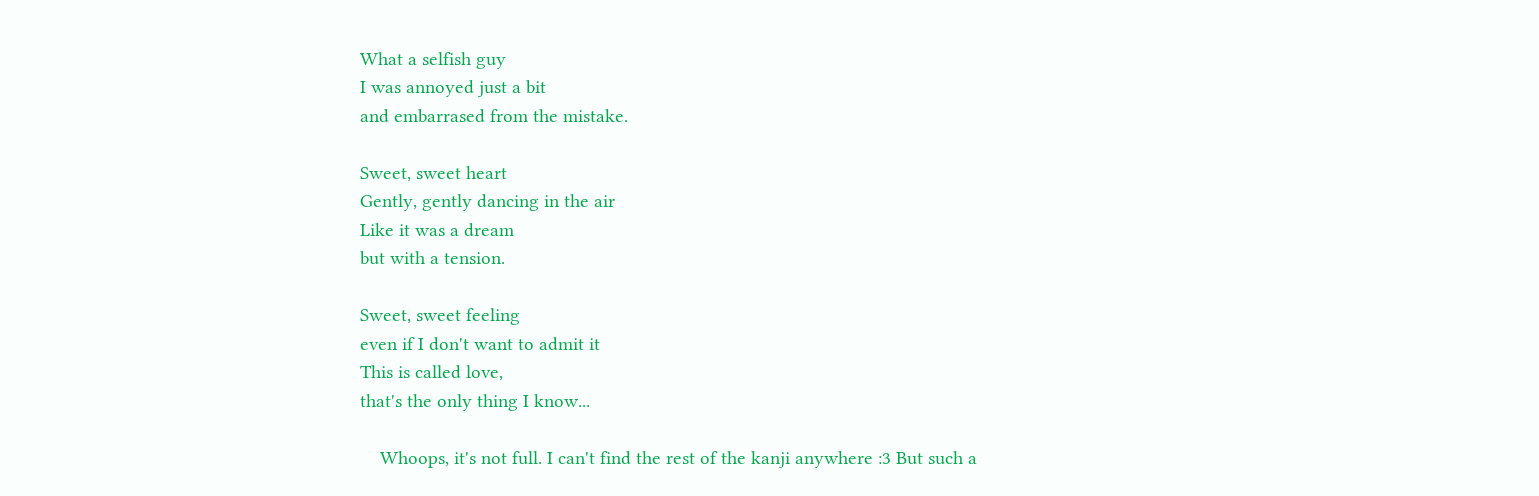What a selfish guy
I was annoyed just a bit
and embarrased from the mistake.

Sweet, sweet heart
Gently, gently dancing in the air
Like it was a dream
but with a tension.

Sweet, sweet feeling
even if I don't want to admit it
This is called love,
that's the only thing I know...

    Whoops, it's not full. I can't find the rest of the kanji anywhere :3 But such a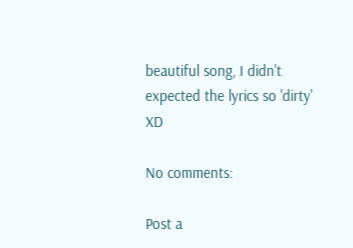beautiful song, I didn't expected the lyrics so 'dirty' XD

No comments:

Post a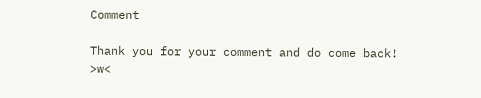Comment

Thank you for your comment and do come back! >w<